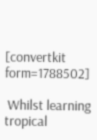[convertkit form=1788502]

 Whilst learning tropical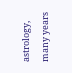astrology, many years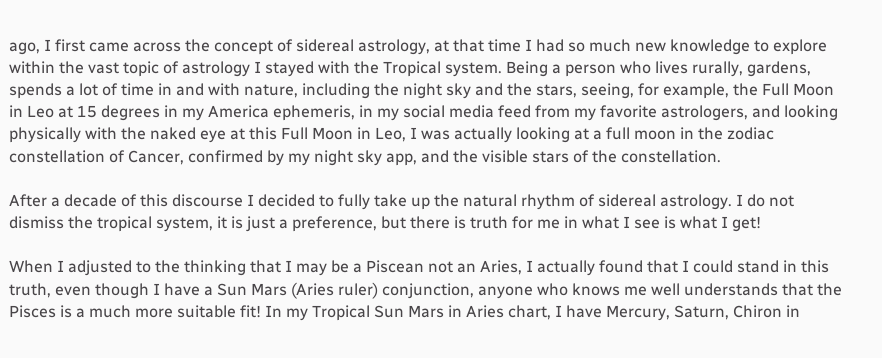ago, I first came across the concept of sidereal astrology, at that time I had so much new knowledge to explore within the vast topic of astrology I stayed with the Tropical system. Being a person who lives rurally, gardens, spends a lot of time in and with nature, including the night sky and the stars, seeing, for example, the Full Moon in Leo at 15 degrees in my America ephemeris, in my social media feed from my favorite astrologers, and looking physically with the naked eye at this Full Moon in Leo, I was actually looking at a full moon in the zodiac constellation of Cancer, confirmed by my night sky app, and the visible stars of the constellation.

After a decade of this discourse I decided to fully take up the natural rhythm of sidereal astrology. I do not dismiss the tropical system, it is just a preference, but there is truth for me in what I see is what I get!

When I adjusted to the thinking that I may be a Piscean not an Aries, I actually found that I could stand in this truth, even though I have a Sun Mars (Aries ruler) conjunction, anyone who knows me well understands that the Pisces is a much more suitable fit! In my Tropical Sun Mars in Aries chart, I have Mercury, Saturn, Chiron in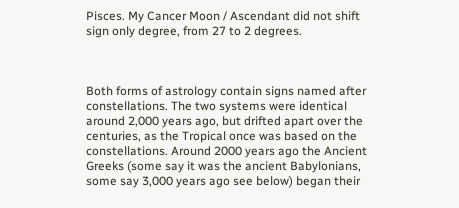Pisces. My Cancer Moon / Ascendant did not shift sign only degree, from 27 to 2 degrees.



Both forms of astrology contain signs named after constellations. The two systems were identical around 2,000 years ago, but drifted apart over the centuries, as the Tropical once was based on the constellations. Around 2000 years ago the Ancient Greeks (some say it was the ancient Babylonians, some say 3,000 years ago see below) began their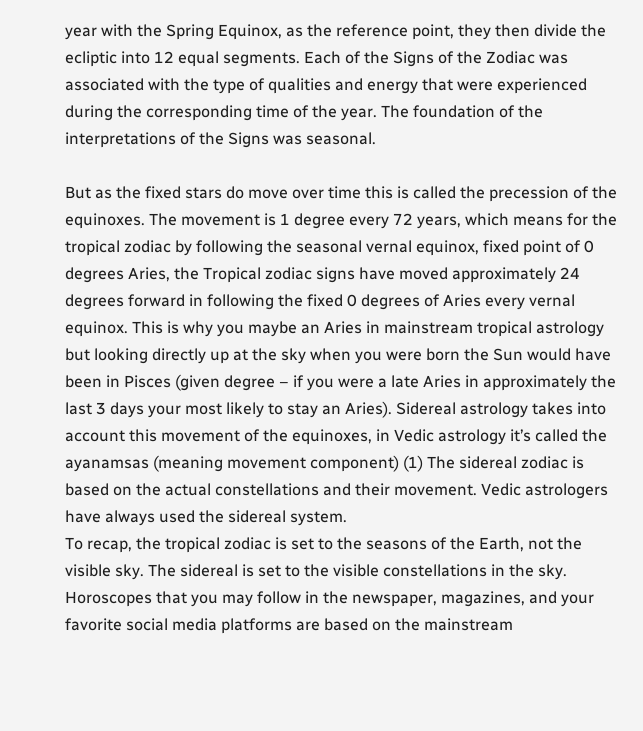year with the Spring Equinox, as the reference point, they then divide the ecliptic into 12 equal segments. Each of the Signs of the Zodiac was associated with the type of qualities and energy that were experienced during the corresponding time of the year. The foundation of the interpretations of the Signs was seasonal.

But as the fixed stars do move over time this is called the precession of the equinoxes. The movement is 1 degree every 72 years, which means for the tropical zodiac by following the seasonal vernal equinox, fixed point of 0 degrees Aries, the Tropical zodiac signs have moved approximately 24 degrees forward in following the fixed 0 degrees of Aries every vernal equinox. This is why you maybe an Aries in mainstream tropical astrology but looking directly up at the sky when you were born the Sun would have been in Pisces (given degree – if you were a late Aries in approximately the last 3 days your most likely to stay an Aries). Sidereal astrology takes into account this movement of the equinoxes, in Vedic astrology it’s called the ayanamsas (meaning movement component) (1) The sidereal zodiac is based on the actual constellations and their movement. Vedic astrologers have always used the sidereal system.
To recap, the tropical zodiac is set to the seasons of the Earth, not the visible sky. The sidereal is set to the visible constellations in the sky.
Horoscopes that you may follow in the newspaper, magazines, and your favorite social media platforms are based on the mainstream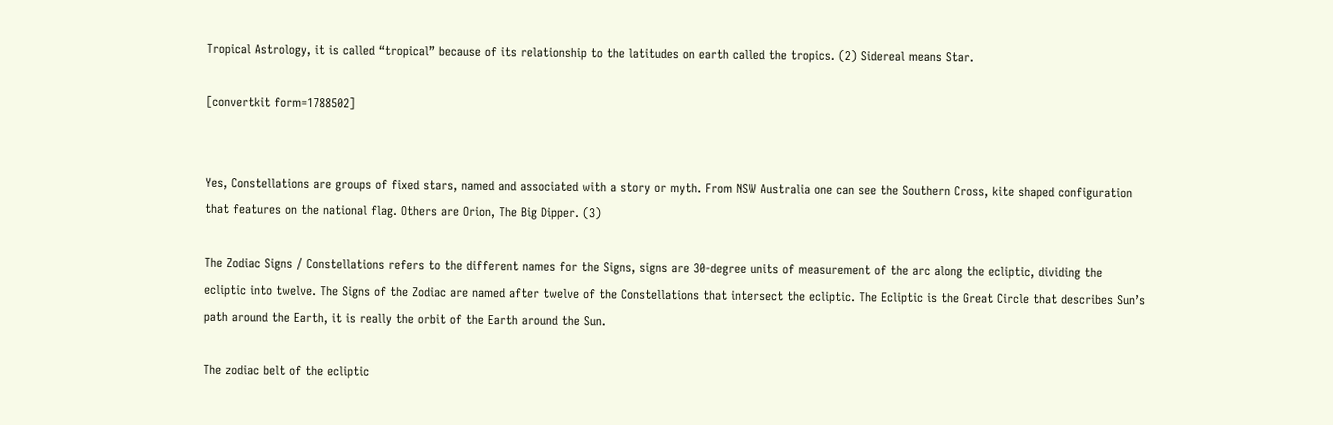Tropical Astrology, it is called “tropical” because of its relationship to the latitudes on earth called the tropics. (2) Sidereal means Star.

[convertkit form=1788502]


Yes, Constellations are groups of fixed stars, named and associated with a story or myth. From NSW Australia one can see the Southern Cross, kite shaped configuration that features on the national flag. Others are Orion, The Big Dipper. (3)

The Zodiac Signs / Constellations refers to the different names for the Signs, signs are 30-degree units of measurement of the arc along the ecliptic, dividing the ecliptic into twelve. The Signs of the Zodiac are named after twelve of the Constellations that intersect the ecliptic. The Ecliptic is the Great Circle that describes Sun’s path around the Earth, it is really the orbit of the Earth around the Sun.

The zodiac belt of the ecliptic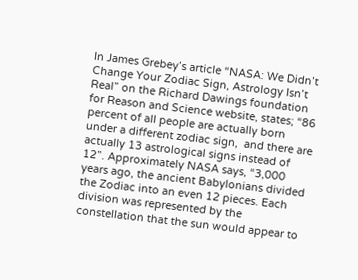In James Grebey’s article “NASA: We Didn’t Change Your Zodiac Sign, Astrology Isn’t Real” on the Richard Dawings foundation for Reason and Science website, states; “86 percent of all people are actually born under a different zodiac sign,  and there are actually 13 astrological signs instead of 12”. Approximately NASA says, “3,000 years ago, the ancient Babylonians divided the Zodiac into an even 12 pieces. Each division was represented by the constellation that the sun would appear to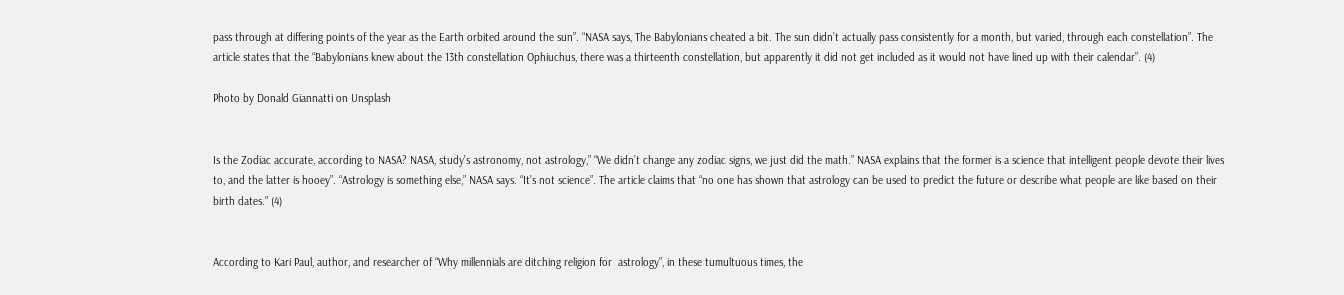pass through at differing points of the year as the Earth orbited around the sun”. “NASA says, The Babylonians cheated a bit. The sun didn’t actually pass consistently for a month, but varied, through each constellation”. The article states that the “Babylonians knew about the 13th constellation Ophiuchus, there was a thirteenth constellation, but apparently it did not get included as it would not have lined up with their calendar”. (4)

Photo by Donald Giannatti on Unsplash


Is the Zodiac accurate, according to NASA? NASA, study’s astronomy, not astrology,” “We didn’t change any zodiac signs, we just did the math.” NASA explains that the former is a science that intelligent people devote their lives to, and the latter is hooey”. “Astrology is something else,” NASA says. “It’s not science”. The article claims that “no one has shown that astrology can be used to predict the future or describe what people are like based on their birth dates.” (4)


According to Kari Paul, author, and researcher of “Why millennials are ditching religion for  astrology”, in these tumultuous times, the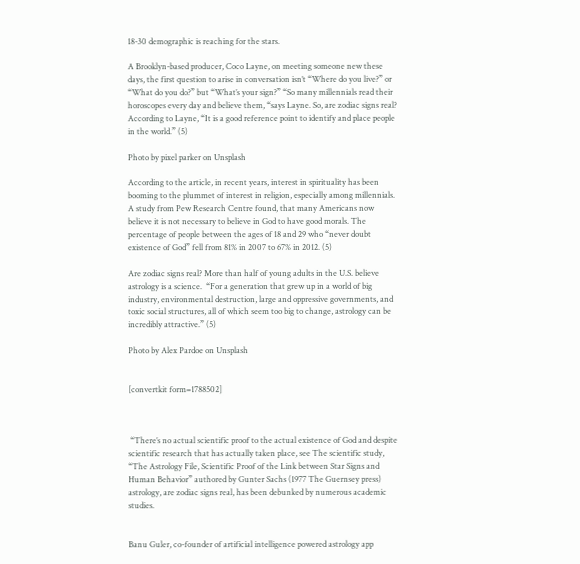18-30 demographic is reaching for the stars.

A Brooklyn-based producer, Coco Layne, on meeting someone new these days, the first question to arise in conversation isn’t “Where do you live?” or “What do you do?” but “What’s your sign?” “So many millennials read their horoscopes every day and believe them, “says Layne. So, are zodiac signs real? According to Layne, “It is a good reference point to identify and place people in the world.” (5)

Photo by pixel parker on Unsplash

According to the article, in recent years, interest in spirituality has been booming to the plummet of interest in religion, especially among millennials. A study from Pew Research Centre found, that many Americans now believe it is not necessary to believe in God to have good morals. The percentage of people between the ages of 18 and 29 who “never doubt existence of God” fell from 81% in 2007 to 67% in 2012. (5)

Are zodiac signs real? More than half of young adults in the U.S. believe astrology is a science.  “For a generation that grew up in a world of big industry, environmental destruction, large and oppressive governments, and toxic social structures, all of which seem too big to change, astrology can be incredibly attractive.” (5)

Photo by Alex Pardoe on Unsplash


[convertkit form=1788502]



 “There’s no actual scientific proof to the actual existence of God and despite scientific research that has actually taken place, see The scientific study, “The Astrology File, Scientific Proof of the Link between Star Signs and Human Behavior” authored by Gunter Sachs (1977 The Guernsey press) astrology, are zodiac signs real, has been debunked by numerous academic studies.


Banu Guler, co-founder of artificial intelligence powered astrology app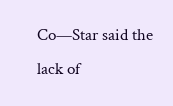Co—Star said the lack of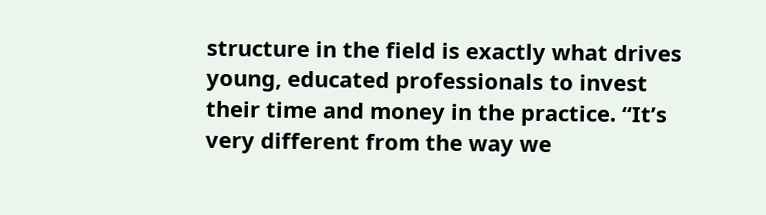structure in the field is exactly what drives young, educated professionals to invest their time and money in the practice. “It’s very different from the way we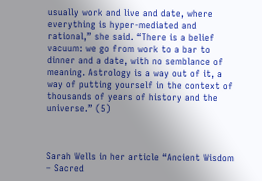usually work and live and date, where everything is hyper-mediated and rational,” she said. “There is a belief vacuum: we go from work to a bar to dinner and a date, with no semblance of meaning. Astrology is a way out of it, a way of putting yourself in the context of thousands of years of history and the universe.” (5)



Sarah Wells in her article “Ancient Wisdom – Sacred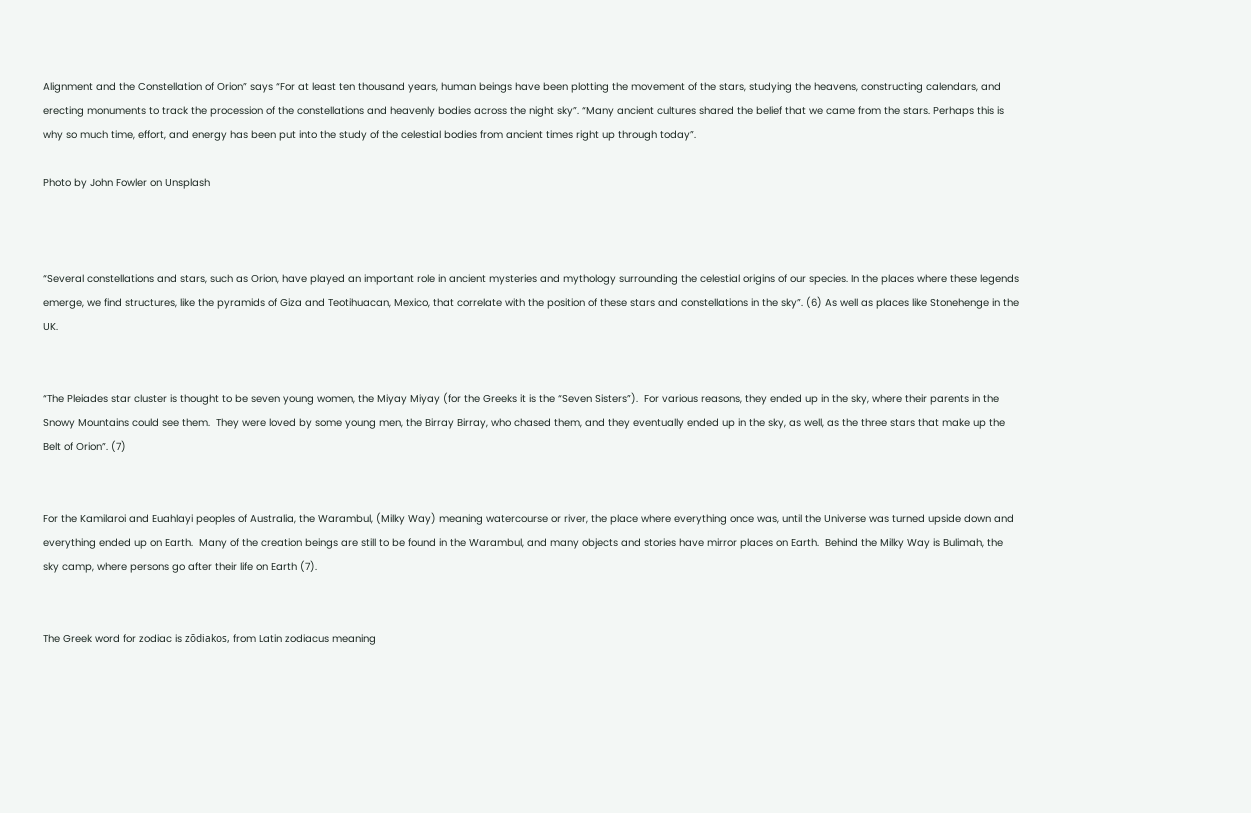Alignment and the Constellation of Orion” says “For at least ten thousand years, human beings have been plotting the movement of the stars, studying the heavens, constructing calendars, and erecting monuments to track the procession of the constellations and heavenly bodies across the night sky”. “Many ancient cultures shared the belief that we came from the stars. Perhaps this is why so much time, effort, and energy has been put into the study of the celestial bodies from ancient times right up through today”.

Photo by John Fowler on Unsplash



“Several constellations and stars, such as Orion, have played an important role in ancient mysteries and mythology surrounding the celestial origins of our species. In the places where these legends emerge, we find structures, like the pyramids of Giza and Teotihuacan, Mexico, that correlate with the position of these stars and constellations in the sky”. (6) As well as places like Stonehenge in the UK.


“The Pleiades star cluster is thought to be seven young women, the Miyay Miyay (for the Greeks it is the “Seven Sisters”).  For various reasons, they ended up in the sky, where their parents in the Snowy Mountains could see them.  They were loved by some young men, the Birray Birray, who chased them, and they eventually ended up in the sky, as well, as the three stars that make up the Belt of Orion”. (7)


For the Kamilaroi and Euahlayi peoples of Australia, the Warambul, (Milky Way) meaning watercourse or river, the place where everything once was, until the Universe was turned upside down and everything ended up on Earth.  Many of the creation beings are still to be found in the Warambul, and many objects and stories have mirror places on Earth.  Behind the Milky Way is Bulimah, the sky camp, where persons go after their life on Earth (7).


The Greek word for zodiac is zōdiakos, from Latin zodiacus meaning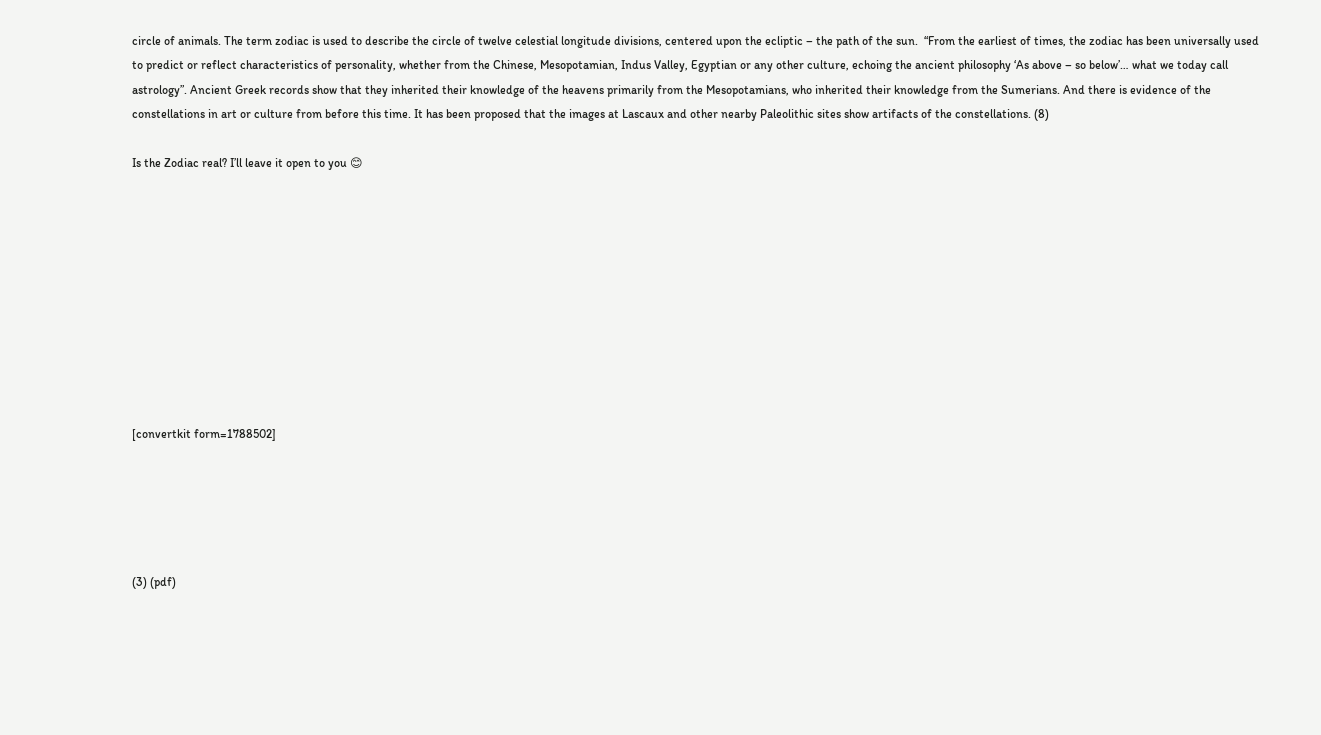circle of animals. The term zodiac is used to describe the circle of twelve celestial longitude divisions, centered upon the ecliptic – the path of the sun.  “From the earliest of times, the zodiac has been universally used to predict or reflect characteristics of personality, whether from the Chinese, Mesopotamian, Indus Valley, Egyptian or any other culture, echoing the ancient philosophy ‘As above – so below’… what we today call astrology”. Ancient Greek records show that they inherited their knowledge of the heavens primarily from the Mesopotamians, who inherited their knowledge from the Sumerians. And there is evidence of the constellations in art or culture from before this time. It has been proposed that the images at Lascaux and other nearby Paleolithic sites show artifacts of the constellations. (8)

Is the Zodiac real? I’ll leave it open to you 😊










[convertkit form=1788502]





(3) (pdf)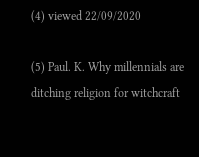(4) viewed 22/09/2020

(5) Paul. K. Why millennials are ditching religion for witchcraft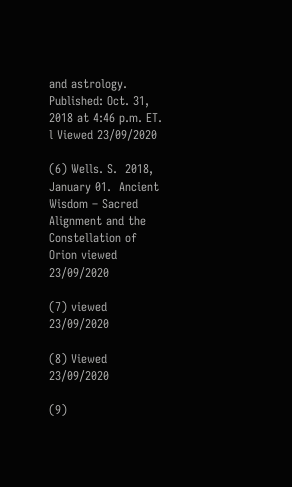and astrology. Published: Oct. 31, 2018 at 4:46 p.m. ET. l Viewed 23/09/2020

(6) Wells. S.  2018, January 01.  Ancient Wisdom – Sacred Alignment and the Constellation of Orion viewed 23/09/2020

(7) viewed 23/09/2020

(8) Viewed 23/09/2020

(9)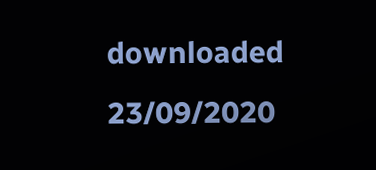downloaded 23/09/2020